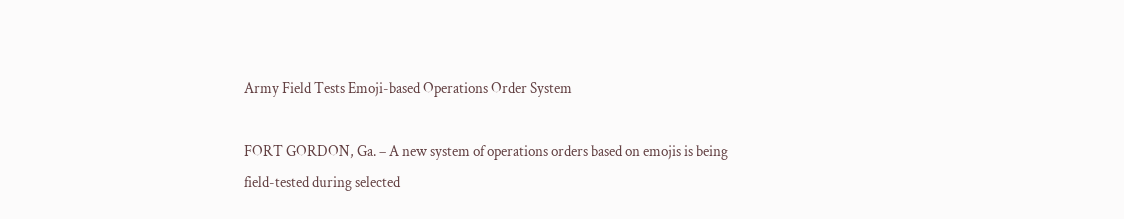Army Field Tests Emoji-based Operations Order System

FORT GORDON, Ga. – A new system of operations orders based on emojis is being field-tested during selected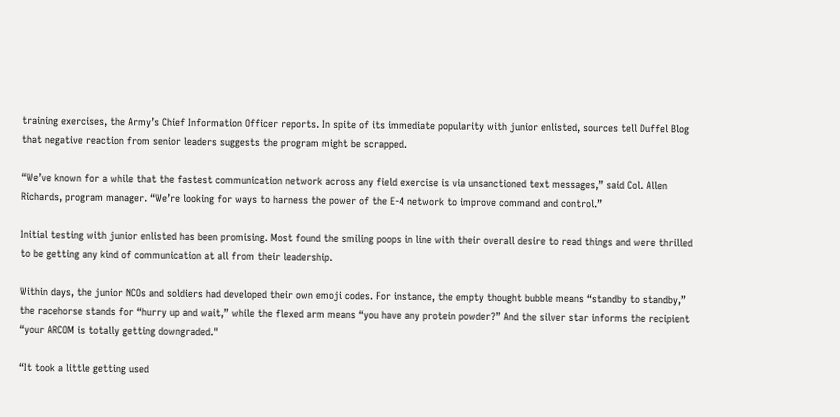training exercises, the Army’s Chief Information Officer reports. In spite of its immediate popularity with junior enlisted, sources tell Duffel Blog that negative reaction from senior leaders suggests the program might be scrapped.

“We’ve known for a while that the fastest communication network across any field exercise is via unsanctioned text messages,” said Col. Allen Richards, program manager. “We’re looking for ways to harness the power of the E-4 network to improve command and control.”

Initial testing with junior enlisted has been promising. Most found the smiling poops in line with their overall desire to read things and were thrilled to be getting any kind of communication at all from their leadership.

Within days, the junior NCOs and soldiers had developed their own emoji codes. For instance, the empty thought bubble means “standby to standby,” the racehorse stands for “hurry up and wait,” while the flexed arm means “you have any protein powder?” And the silver star informs the recipient “your ARCOM is totally getting downgraded."

“It took a little getting used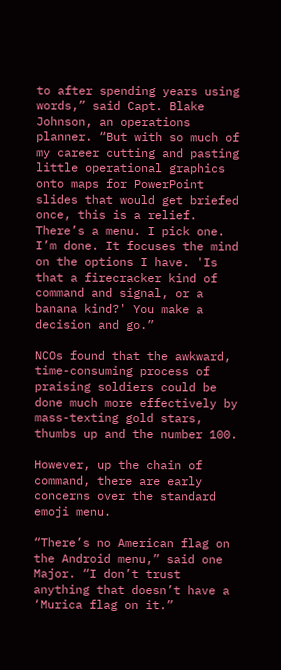to after spending years using words,” said Capt. Blake Johnson, an operations planner. “But with so much of my career cutting and pasting little operational graphics onto maps for PowerPoint slides that would get briefed once, this is a relief. There’s a menu. I pick one. I’m done. It focuses the mind on the options I have. 'Is that a firecracker kind of command and signal, or a banana kind?' You make a decision and go.”

NCOs found that the awkward, time-consuming process of praising soldiers could be done much more effectively by mass-texting gold stars, thumbs up and the number 100.

However, up the chain of command, there are early concerns over the standard emoji menu.

“There’s no American flag on the Android menu,” said one Major. “I don’t trust anything that doesn’t have a ‘Murica flag on it.”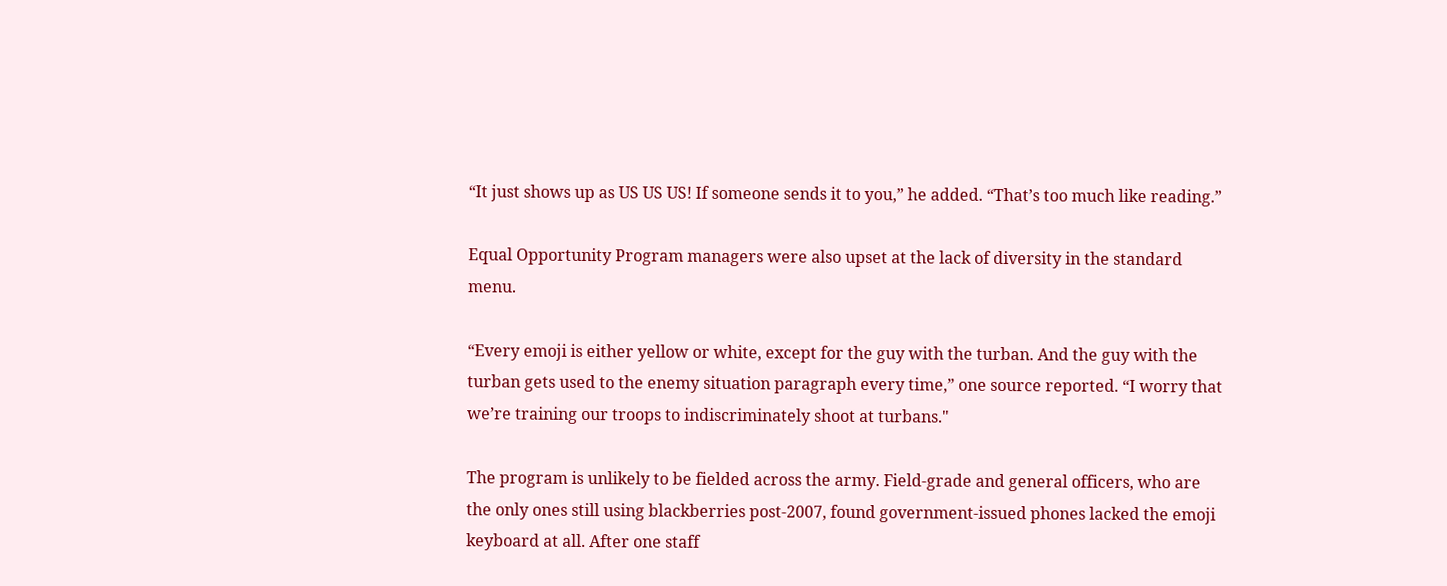“It just shows up as US US US! If someone sends it to you,” he added. “That’s too much like reading.”

Equal Opportunity Program managers were also upset at the lack of diversity in the standard menu.

“Every emoji is either yellow or white, except for the guy with the turban. And the guy with the turban gets used to the enemy situation paragraph every time,” one source reported. “I worry that we’re training our troops to indiscriminately shoot at turbans."

The program is unlikely to be fielded across the army. Field-grade and general officers, who are the only ones still using blackberries post-2007, found government-issued phones lacked the emoji keyboard at all. After one staff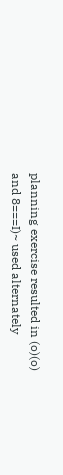planning exercise resulted in (o)(o) and 8===I)~ used alternately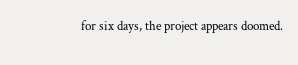for six days, the project appears doomed.